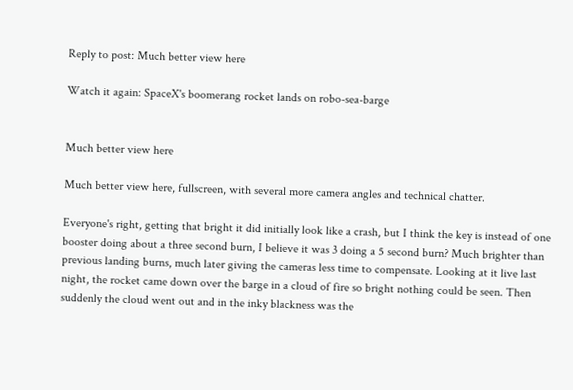Reply to post: Much better view here

Watch it again: SpaceX's boomerang rocket lands on robo-sea-barge


Much better view here

Much better view here, fullscreen, with several more camera angles and technical chatter.

Everyone's right, getting that bright it did initially look like a crash, but I think the key is instead of one booster doing about a three second burn, I believe it was 3 doing a 5 second burn? Much brighter than previous landing burns, much later giving the cameras less time to compensate. Looking at it live last night, the rocket came down over the barge in a cloud of fire so bright nothing could be seen. Then suddenly the cloud went out and in the inky blackness was the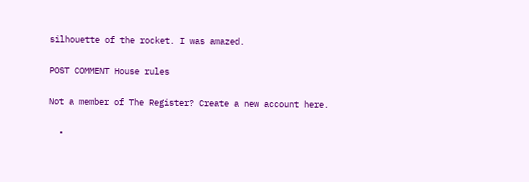silhouette of the rocket. I was amazed.

POST COMMENT House rules

Not a member of The Register? Create a new account here.

  •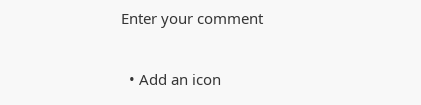Enter your comment

  • Add an icon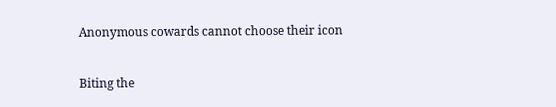Anonymous cowards cannot choose their icon

Biting the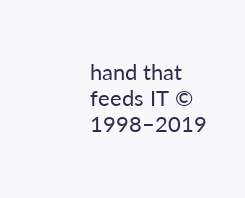hand that feeds IT © 1998–2019